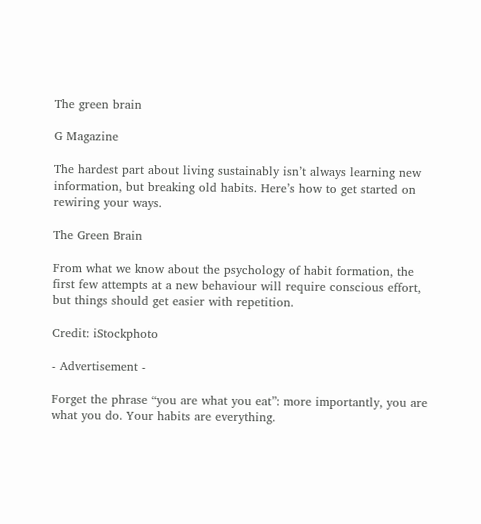The green brain

G Magazine

The hardest part about living sustainably isn’t always learning new information, but breaking old habits. Here’s how to get started on rewiring your ways.

The Green Brain

From what we know about the psychology of habit formation, the first few attempts at a new behaviour will require conscious effort, but things should get easier with repetition.

Credit: iStockphoto

- Advertisement -

Forget the phrase “you are what you eat”: more importantly, you are what you do. Your habits are everything.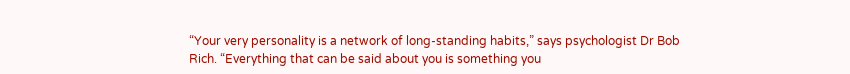“Your very personality is a network of long-standing habits,” says psychologist Dr Bob Rich. “Everything that can be said about you is something you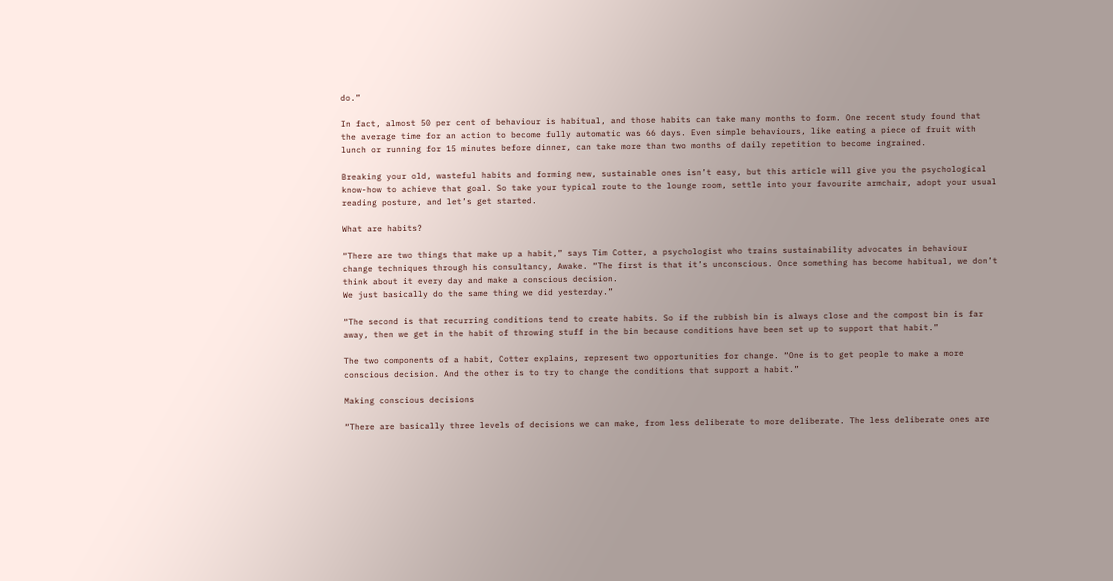do.”

In fact, almost 50 per cent of behaviour is habitual, and those habits can take many months to form. One recent study found that the average time for an action to become fully automatic was 66 days. Even simple behaviours, like eating a piece of fruit with lunch or running for 15 minutes before dinner, can take more than two months of daily repetition to become ingrained.

Breaking your old, wasteful habits and forming new, sustainable ones isn’t easy, but this article will give you the psychological know-how to achieve that goal. So take your typical route to the lounge room, settle into your favourite armchair, adopt your usual reading posture, and let’s get started.

What are habits?

“There are two things that make up a habit,” says Tim Cotter, a psychologist who trains sustainability advocates in behaviour change techniques through his consultancy, Awake. “The first is that it’s unconscious. Once something has become habitual, we don’t think about it every day and make a conscious decision.
We just basically do the same thing we did yesterday.”

“The second is that recurring conditions tend to create habits. So if the rubbish bin is always close and the compost bin is far away, then we get in the habit of throwing stuff in the bin because conditions have been set up to support that habit.”

The two components of a habit, Cotter explains, represent two opportunities for change. “One is to get people to make a more conscious decision. And the other is to try to change the conditions that support a habit.”

Making conscious decisions

“There are basically three levels of decisions we can make, from less deliberate to more deliberate. The less deliberate ones are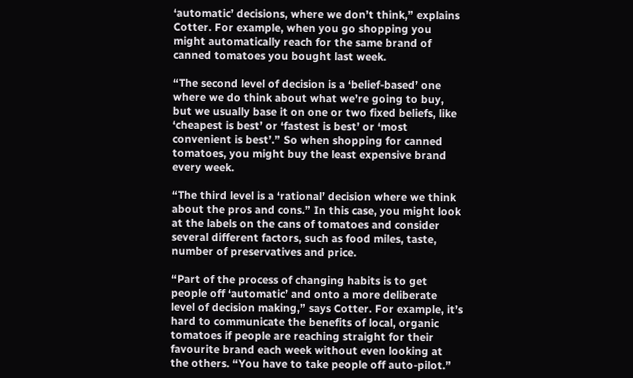‘automatic’ decisions, where we don’t think,” explains Cotter. For example, when you go shopping you might automatically reach for the same brand of canned tomatoes you bought last week.

“The second level of decision is a ‘belief-based’ one where we do think about what we’re going to buy, but we usually base it on one or two fixed beliefs, like ‘cheapest is best’ or ‘fastest is best’ or ‘most convenient is best’.” So when shopping for canned tomatoes, you might buy the least expensive brand every week.

“The third level is a ‘rational’ decision where we think about the pros and cons.” In this case, you might look at the labels on the cans of tomatoes and consider several different factors, such as food miles, taste, number of preservatives and price.

“Part of the process of changing habits is to get people off ‘automatic’ and onto a more deliberate level of decision making,” says Cotter. For example, it’s hard to communicate the benefits of local, organic tomatoes if people are reaching straight for their favourite brand each week without even looking at the others. “You have to take people off auto-pilot.”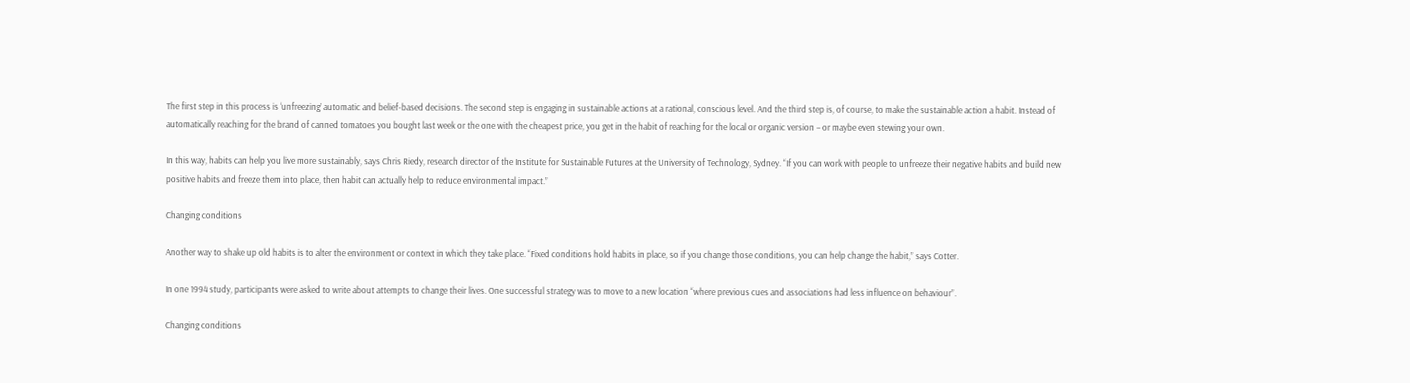The first step in this process is ‘unfreezing’ automatic and belief-based decisions. The second step is engaging in sustainable actions at a rational, conscious level. And the third step is, of course, to make the sustainable action a habit. Instead of automatically reaching for the brand of canned tomatoes you bought last week or the one with the cheapest price, you get in the habit of reaching for the local or organic version – or maybe even stewing your own.

In this way, habits can help you live more sustainably, says Chris Riedy, research director of the Institute for Sustainable Futures at the University of Technology, Sydney. “If you can work with people to unfreeze their negative habits and build new positive habits and freeze them into place, then habit can actually help to reduce environmental impact.”

Changing conditions

Another way to shake up old habits is to alter the environment or context in which they take place. “Fixed conditions hold habits in place, so if you change those conditions, you can help change the habit,” says Cotter.

In one 1994 study, participants were asked to write about attempts to change their lives. One successful strategy was to move to a new location “where previous cues and associations had less influence on behaviour”.

Changing conditions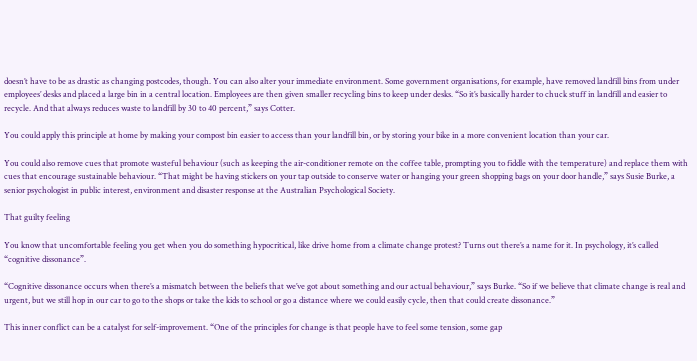doesn’t have to be as drastic as changing postcodes, though. You can also alter your immediate environment. Some government organisations, for example, have removed landfill bins from under employees’ desks and placed a large bin in a central location. Employees are then given smaller recycling bins to keep under desks. “So it’s basically harder to chuck stuff in landfill and easier to recycle. And that always reduces waste to landfill by 30 to 40 percent,” says Cotter.

You could apply this principle at home by making your compost bin easier to access than your landfill bin, or by storing your bike in a more convenient location than your car.

You could also remove cues that promote wasteful behaviour (such as keeping the air-conditioner remote on the coffee table, prompting you to fiddle with the temperature) and replace them with cues that encourage sustainable behaviour. “That might be having stickers on your tap outside to conserve water or hanging your green shopping bags on your door handle,” says Susie Burke, a senior psychologist in public interest, environment and disaster response at the Australian Psychological Society.

That guilty feeling

You know that uncomfortable feeling you get when you do something hypocritical, like drive home from a climate change protest? Turns out there’s a name for it. In psychology, it’s called “cognitive dissonance”.

“Cognitive dissonance occurs when there’s a mismatch between the beliefs that we’ve got about something and our actual behaviour,” says Burke. “So if we believe that climate change is real and urgent, but we still hop in our car to go to the shops or take the kids to school or go a distance where we could easily cycle, then that could create dissonance.”

This inner conflict can be a catalyst for self-improvement. “One of the principles for change is that people have to feel some tension, some gap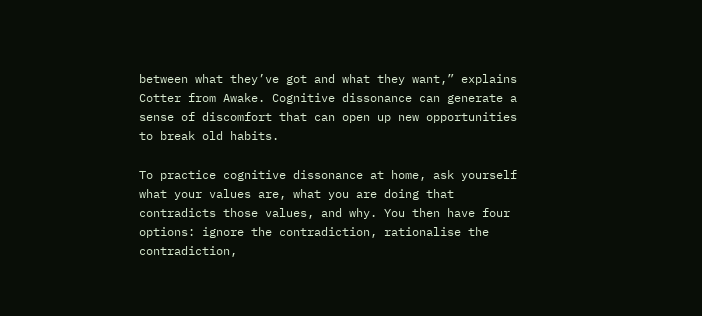between what they’ve got and what they want,” explains Cotter from Awake. Cognitive dissonance can generate a sense of discomfort that can open up new opportunities to break old habits.

To practice cognitive dissonance at home, ask yourself what your values are, what you are doing that contradicts those values, and why. You then have four options: ignore the contradiction, rationalise the contradiction,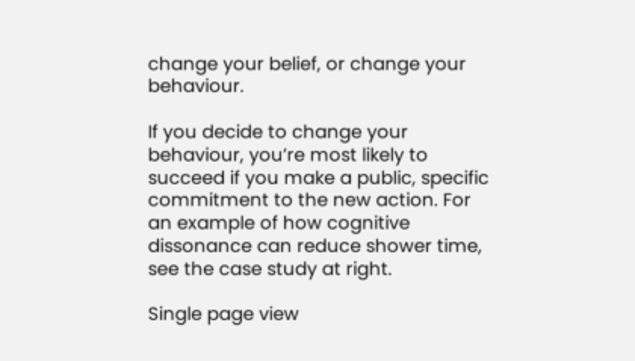change your belief, or change your behaviour.

If you decide to change your behaviour, you’re most likely to succeed if you make a public, specific commitment to the new action. For an example of how cognitive dissonance can reduce shower time, see the case study at right.

Single page view